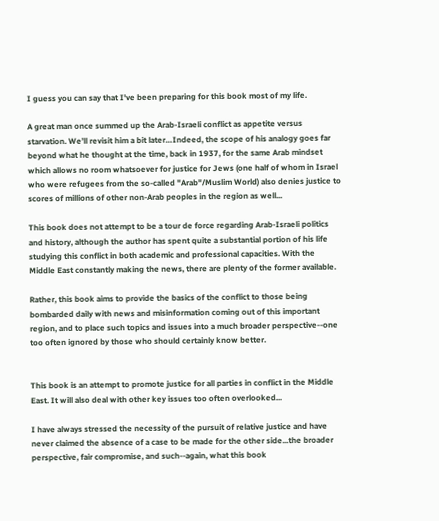I guess you can say that I've been preparing for this book most of my life.

A great man once summed up the Arab-Israeli conflict as appetite versus starvation. We’ll revisit him a bit later…Indeed, the scope of his analogy goes far beyond what he thought at the time, back in 1937, for the same Arab mindset which allows no room whatsoever for justice for Jews (one half of whom in Israel who were refugees from the so-called "Arab"/Muslim World) also denies justice to scores of millions of other non-Arab peoples in the region as well...

This book does not attempt to be a tour de force regarding Arab-Israeli politics and history, although the author has spent quite a substantial portion of his life studying this conflict in both academic and professional capacities. With the Middle East constantly making the news, there are plenty of the former available.

Rather, this book aims to provide the basics of the conflict to those being bombarded daily with news and misinformation coming out of this important region, and to place such topics and issues into a much broader perspective--one too often ignored by those who should certainly know better.


This book is an attempt to promote justice for all parties in conflict in the Middle East. It will also deal with other key issues too often overlooked...

I have always stressed the necessity of the pursuit of relative justice and have never claimed the absence of a case to be made for the other side...the broader perspective, fair compromise, and such--again, what this book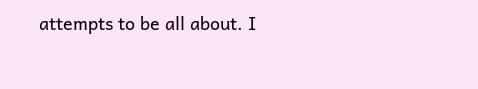attempts to be all about. I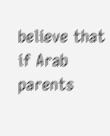believe that if Arab parents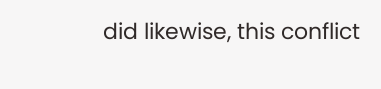did likewise, this conflict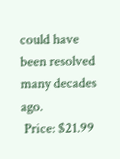could have been resolved many decades ago.
 Price: $21.99